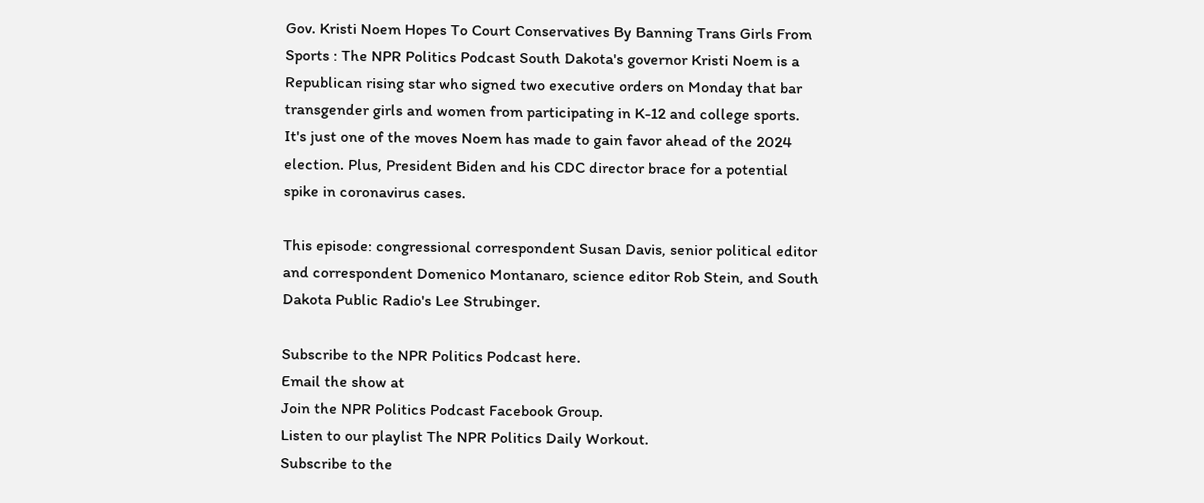Gov. Kristi Noem Hopes To Court Conservatives By Banning Trans Girls From Sports : The NPR Politics Podcast South Dakota's governor Kristi Noem is a Republican rising star who signed two executive orders on Monday that bar transgender girls and women from participating in K-12 and college sports. It's just one of the moves Noem has made to gain favor ahead of the 2024 election. Plus, President Biden and his CDC director brace for a potential spike in coronavirus cases.

This episode: congressional correspondent Susan Davis, senior political editor and correspondent Domenico Montanaro, science editor Rob Stein, and South Dakota Public Radio's Lee Strubinger.

Subscribe to the NPR Politics Podcast here.
Email the show at
Join the NPR Politics Podcast Facebook Group.
Listen to our playlist The NPR Politics Daily Workout.
Subscribe to the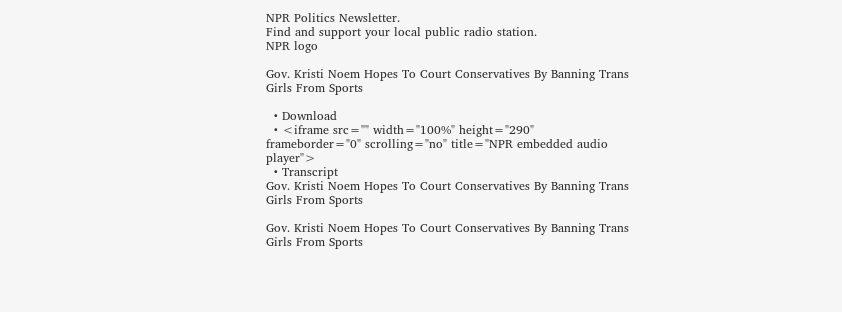NPR Politics Newsletter.
Find and support your local public radio station.
NPR logo

Gov. Kristi Noem Hopes To Court Conservatives By Banning Trans Girls From Sports

  • Download
  • <iframe src="" width="100%" height="290" frameborder="0" scrolling="no" title="NPR embedded audio player">
  • Transcript
Gov. Kristi Noem Hopes To Court Conservatives By Banning Trans Girls From Sports

Gov. Kristi Noem Hopes To Court Conservatives By Banning Trans Girls From Sports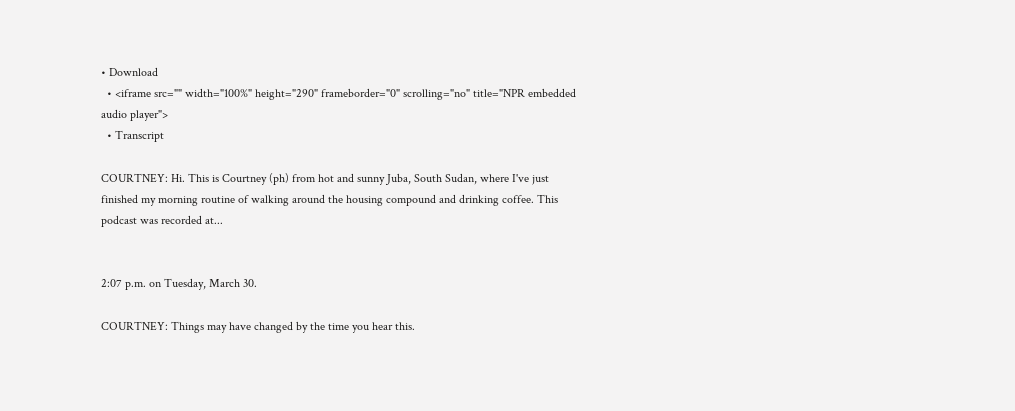• Download
  • <iframe src="" width="100%" height="290" frameborder="0" scrolling="no" title="NPR embedded audio player">
  • Transcript

COURTNEY: Hi. This is Courtney (ph) from hot and sunny Juba, South Sudan, where I've just finished my morning routine of walking around the housing compound and drinking coffee. This podcast was recorded at...


2:07 p.m. on Tuesday, March 30.

COURTNEY: Things may have changed by the time you hear this.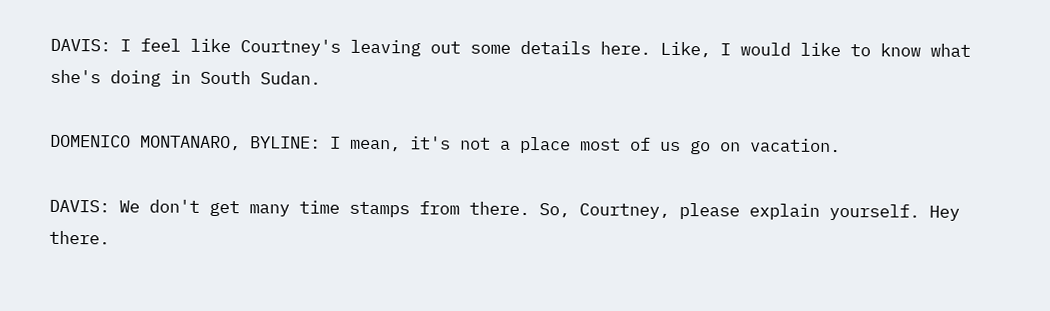DAVIS: I feel like Courtney's leaving out some details here. Like, I would like to know what she's doing in South Sudan.

DOMENICO MONTANARO, BYLINE: I mean, it's not a place most of us go on vacation.

DAVIS: We don't get many time stamps from there. So, Courtney, please explain yourself. Hey there.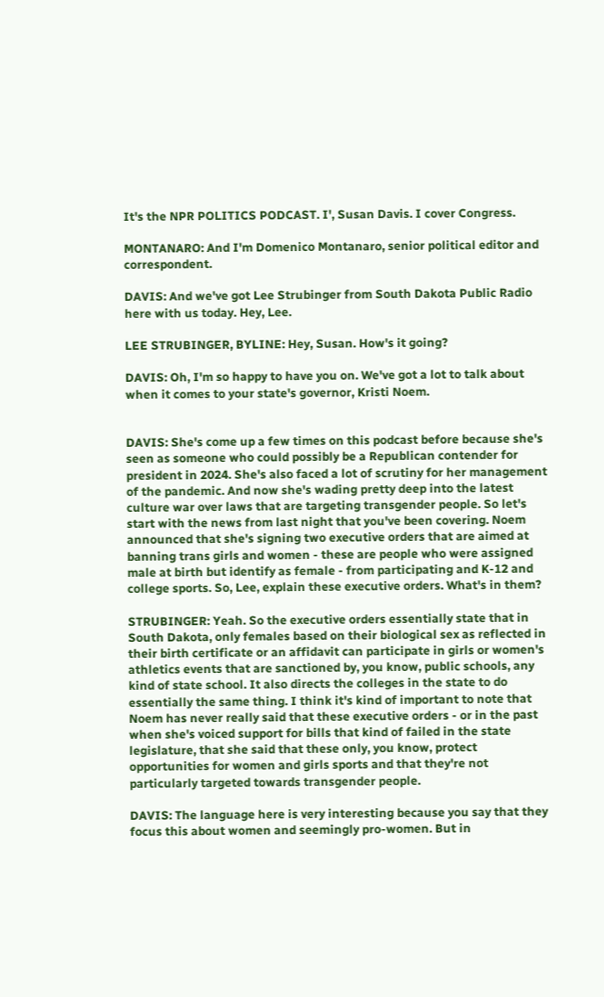It's the NPR POLITICS PODCAST. I', Susan Davis. I cover Congress.

MONTANARO: And I'm Domenico Montanaro, senior political editor and correspondent.

DAVIS: And we've got Lee Strubinger from South Dakota Public Radio here with us today. Hey, Lee.

LEE STRUBINGER, BYLINE: Hey, Susan. How's it going?

DAVIS: Oh, I'm so happy to have you on. We've got a lot to talk about when it comes to your state's governor, Kristi Noem.


DAVIS: She's come up a few times on this podcast before because she's seen as someone who could possibly be a Republican contender for president in 2024. She's also faced a lot of scrutiny for her management of the pandemic. And now she's wading pretty deep into the latest culture war over laws that are targeting transgender people. So let's start with the news from last night that you've been covering. Noem announced that she's signing two executive orders that are aimed at banning trans girls and women - these are people who were assigned male at birth but identify as female - from participating and K-12 and college sports. So, Lee, explain these executive orders. What's in them?

STRUBINGER: Yeah. So the executive orders essentially state that in South Dakota, only females based on their biological sex as reflected in their birth certificate or an affidavit can participate in girls or women's athletics events that are sanctioned by, you know, public schools, any kind of state school. It also directs the colleges in the state to do essentially the same thing. I think it's kind of important to note that Noem has never really said that these executive orders - or in the past when she's voiced support for bills that kind of failed in the state legislature, that she said that these only, you know, protect opportunities for women and girls sports and that they're not particularly targeted towards transgender people.

DAVIS: The language here is very interesting because you say that they focus this about women and seemingly pro-women. But in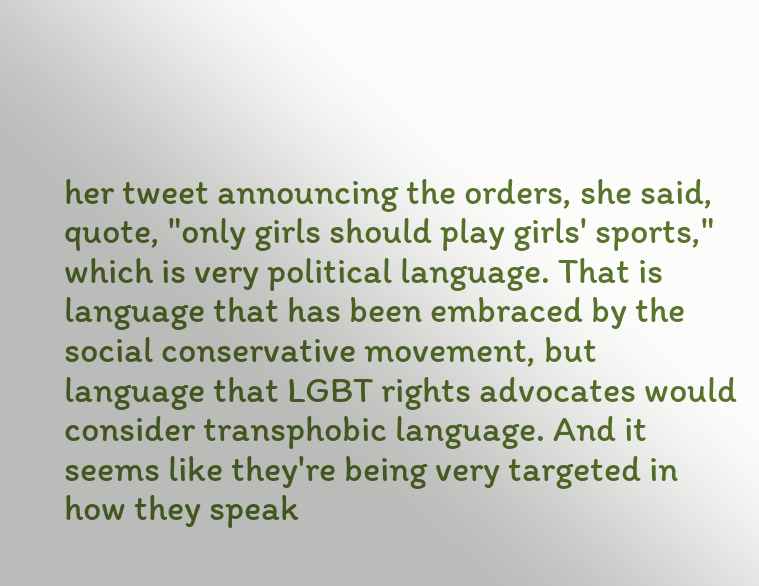her tweet announcing the orders, she said, quote, "only girls should play girls' sports," which is very political language. That is language that has been embraced by the social conservative movement, but language that LGBT rights advocates would consider transphobic language. And it seems like they're being very targeted in how they speak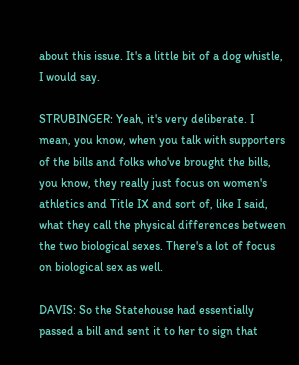about this issue. It's a little bit of a dog whistle, I would say.

STRUBINGER: Yeah, it's very deliberate. I mean, you know, when you talk with supporters of the bills and folks who've brought the bills, you know, they really just focus on women's athletics and Title IX and sort of, like I said, what they call the physical differences between the two biological sexes. There's a lot of focus on biological sex as well.

DAVIS: So the Statehouse had essentially passed a bill and sent it to her to sign that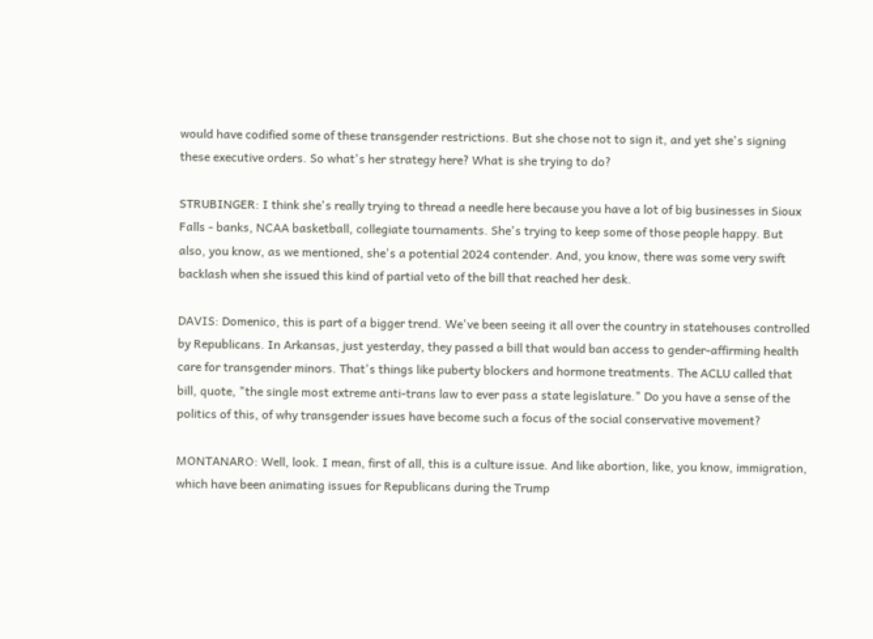would have codified some of these transgender restrictions. But she chose not to sign it, and yet she's signing these executive orders. So what's her strategy here? What is she trying to do?

STRUBINGER: I think she's really trying to thread a needle here because you have a lot of big businesses in Sioux Falls - banks, NCAA basketball, collegiate tournaments. She's trying to keep some of those people happy. But also, you know, as we mentioned, she's a potential 2024 contender. And, you know, there was some very swift backlash when she issued this kind of partial veto of the bill that reached her desk.

DAVIS: Domenico, this is part of a bigger trend. We've been seeing it all over the country in statehouses controlled by Republicans. In Arkansas, just yesterday, they passed a bill that would ban access to gender-affirming health care for transgender minors. That's things like puberty blockers and hormone treatments. The ACLU called that bill, quote, "the single most extreme anti-trans law to ever pass a state legislature." Do you have a sense of the politics of this, of why transgender issues have become such a focus of the social conservative movement?

MONTANARO: Well, look. I mean, first of all, this is a culture issue. And like abortion, like, you know, immigration, which have been animating issues for Republicans during the Trump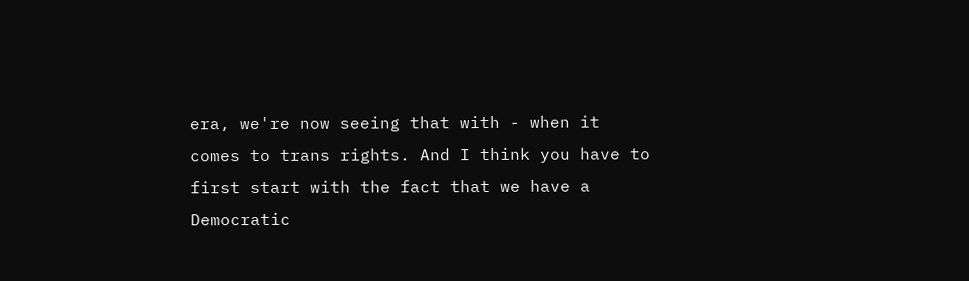era, we're now seeing that with - when it comes to trans rights. And I think you have to first start with the fact that we have a Democratic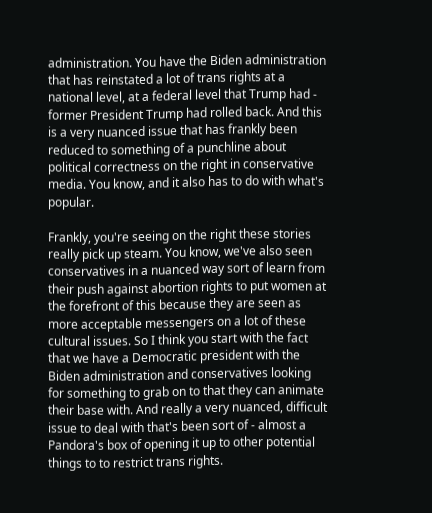administration. You have the Biden administration that has reinstated a lot of trans rights at a national level, at a federal level that Trump had - former President Trump had rolled back. And this is a very nuanced issue that has frankly been reduced to something of a punchline about political correctness on the right in conservative media. You know, and it also has to do with what's popular.

Frankly, you're seeing on the right these stories really pick up steam. You know, we've also seen conservatives in a nuanced way sort of learn from their push against abortion rights to put women at the forefront of this because they are seen as more acceptable messengers on a lot of these cultural issues. So I think you start with the fact that we have a Democratic president with the Biden administration and conservatives looking for something to grab on to that they can animate their base with. And really a very nuanced, difficult issue to deal with that's been sort of - almost a Pandora's box of opening it up to other potential things to to restrict trans rights.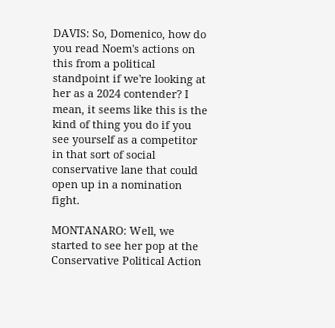DAVIS: So, Domenico, how do you read Noem's actions on this from a political standpoint if we're looking at her as a 2024 contender? I mean, it seems like this is the kind of thing you do if you see yourself as a competitor in that sort of social conservative lane that could open up in a nomination fight.

MONTANARO: Well, we started to see her pop at the Conservative Political Action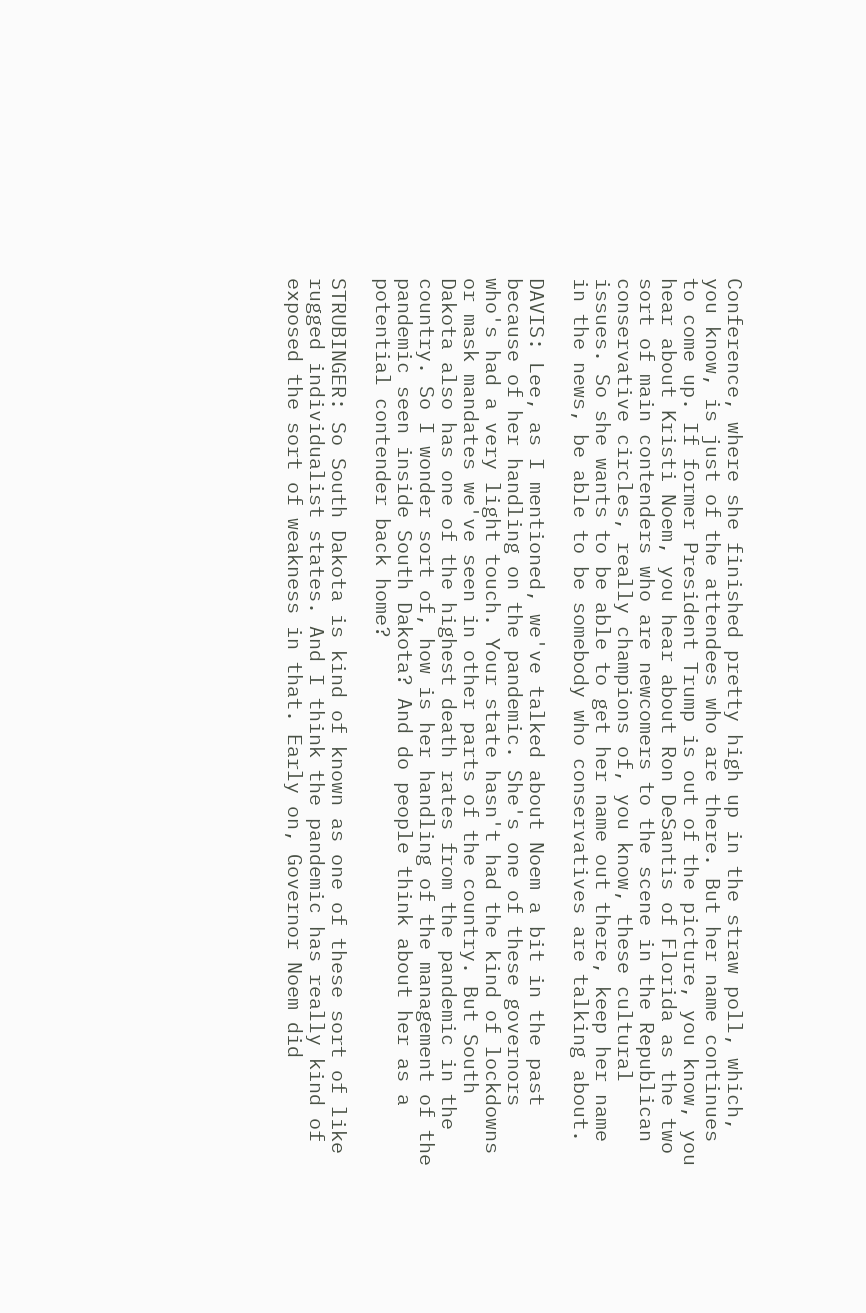Conference, where she finished pretty high up in the straw poll, which, you know, is just of the attendees who are there. But her name continues to come up. If former President Trump is out of the picture, you know, you hear about Kristi Noem, you hear about Ron DeSantis of Florida as the two sort of main contenders who are newcomers to the scene in the Republican conservative circles, really champions of, you know, these cultural issues. So she wants to be able to get her name out there, keep her name in the news, be able to be somebody who conservatives are talking about.

DAVIS: Lee, as I mentioned, we've talked about Noem a bit in the past because of her handling on the pandemic. She's one of these governors who's had a very light touch. Your state hasn't had the kind of lockdowns or mask mandates we've seen in other parts of the country. But South Dakota also has one of the highest death rates from the pandemic in the country. So I wonder sort of, how is her handling of the management of the pandemic seen inside South Dakota? And do people think about her as a potential contender back home?

STRUBINGER: So South Dakota is kind of known as one of these sort of like rugged individualist states. And I think the pandemic has really kind of exposed the sort of weakness in that. Early on, Governor Noem did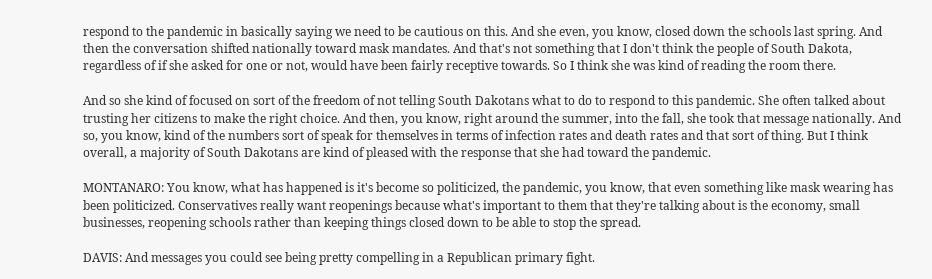respond to the pandemic in basically saying we need to be cautious on this. And she even, you know, closed down the schools last spring. And then the conversation shifted nationally toward mask mandates. And that's not something that I don't think the people of South Dakota, regardless of if she asked for one or not, would have been fairly receptive towards. So I think she was kind of reading the room there.

And so she kind of focused on sort of the freedom of not telling South Dakotans what to do to respond to this pandemic. She often talked about trusting her citizens to make the right choice. And then, you know, right around the summer, into the fall, she took that message nationally. And so, you know, kind of the numbers sort of speak for themselves in terms of infection rates and death rates and that sort of thing. But I think overall, a majority of South Dakotans are kind of pleased with the response that she had toward the pandemic.

MONTANARO: You know, what has happened is it's become so politicized, the pandemic, you know, that even something like mask wearing has been politicized. Conservatives really want reopenings because what's important to them that they're talking about is the economy, small businesses, reopening schools rather than keeping things closed down to be able to stop the spread.

DAVIS: And messages you could see being pretty compelling in a Republican primary fight.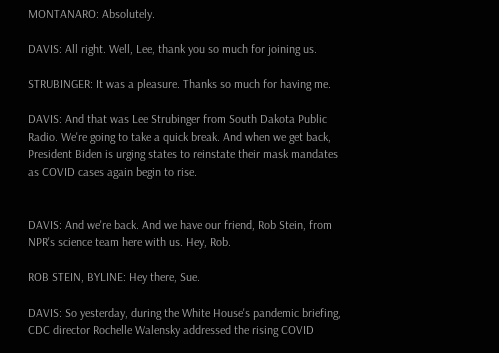MONTANARO: Absolutely.

DAVIS: All right. Well, Lee, thank you so much for joining us.

STRUBINGER: It was a pleasure. Thanks so much for having me.

DAVIS: And that was Lee Strubinger from South Dakota Public Radio. We're going to take a quick break. And when we get back, President Biden is urging states to reinstate their mask mandates as COVID cases again begin to rise.


DAVIS: And we're back. And we have our friend, Rob Stein, from NPR's science team here with us. Hey, Rob.

ROB STEIN, BYLINE: Hey there, Sue.

DAVIS: So yesterday, during the White House's pandemic briefing, CDC director Rochelle Walensky addressed the rising COVID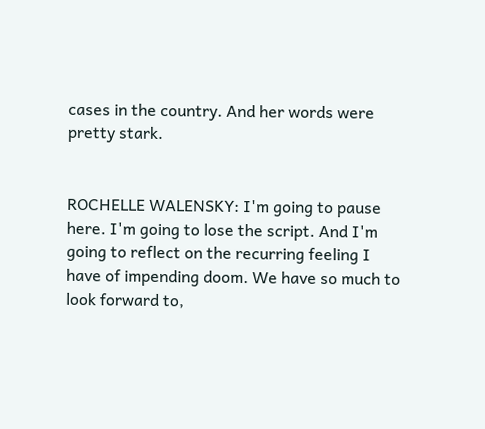cases in the country. And her words were pretty stark.


ROCHELLE WALENSKY: I'm going to pause here. I'm going to lose the script. And I'm going to reflect on the recurring feeling I have of impending doom. We have so much to look forward to,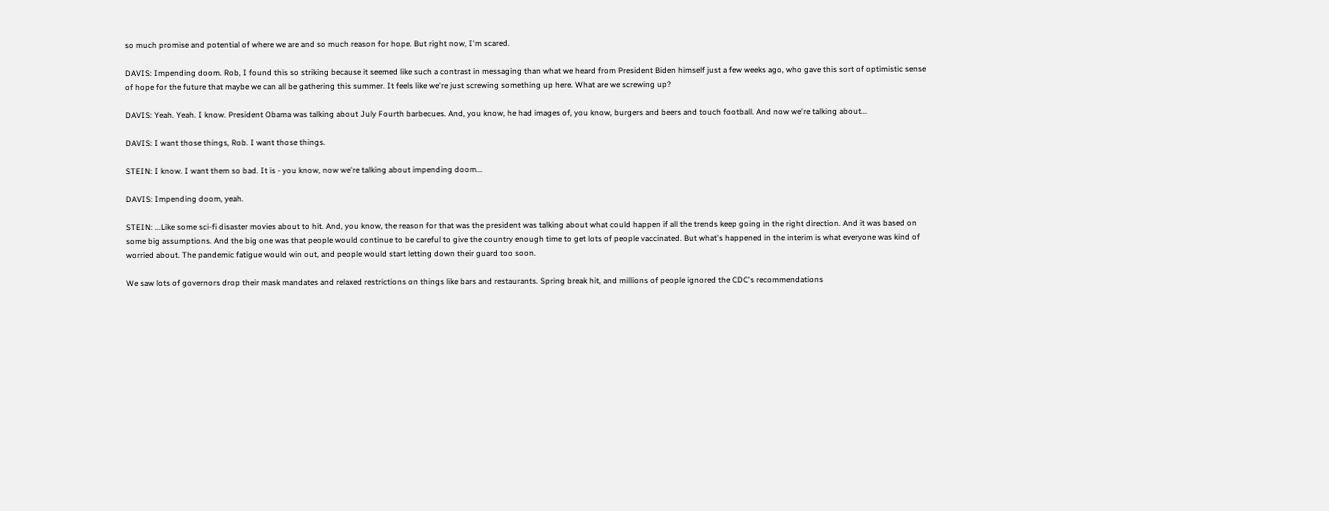so much promise and potential of where we are and so much reason for hope. But right now, I'm scared.

DAVIS: Impending doom. Rob, I found this so striking because it seemed like such a contrast in messaging than what we heard from President Biden himself just a few weeks ago, who gave this sort of optimistic sense of hope for the future that maybe we can all be gathering this summer. It feels like we're just screwing something up here. What are we screwing up?

DAVIS: Yeah. Yeah. I know. President Obama was talking about July Fourth barbecues. And, you know, he had images of, you know, burgers and beers and touch football. And now we're talking about...

DAVIS: I want those things, Rob. I want those things.

STEIN: I know. I want them so bad. It is - you know, now we're talking about impending doom...

DAVIS: Impending doom, yeah.

STEIN: ...Like some sci-fi disaster movies about to hit. And, you know, the reason for that was the president was talking about what could happen if all the trends keep going in the right direction. And it was based on some big assumptions. And the big one was that people would continue to be careful to give the country enough time to get lots of people vaccinated. But what's happened in the interim is what everyone was kind of worried about. The pandemic fatigue would win out, and people would start letting down their guard too soon.

We saw lots of governors drop their mask mandates and relaxed restrictions on things like bars and restaurants. Spring break hit, and millions of people ignored the CDC's recommendations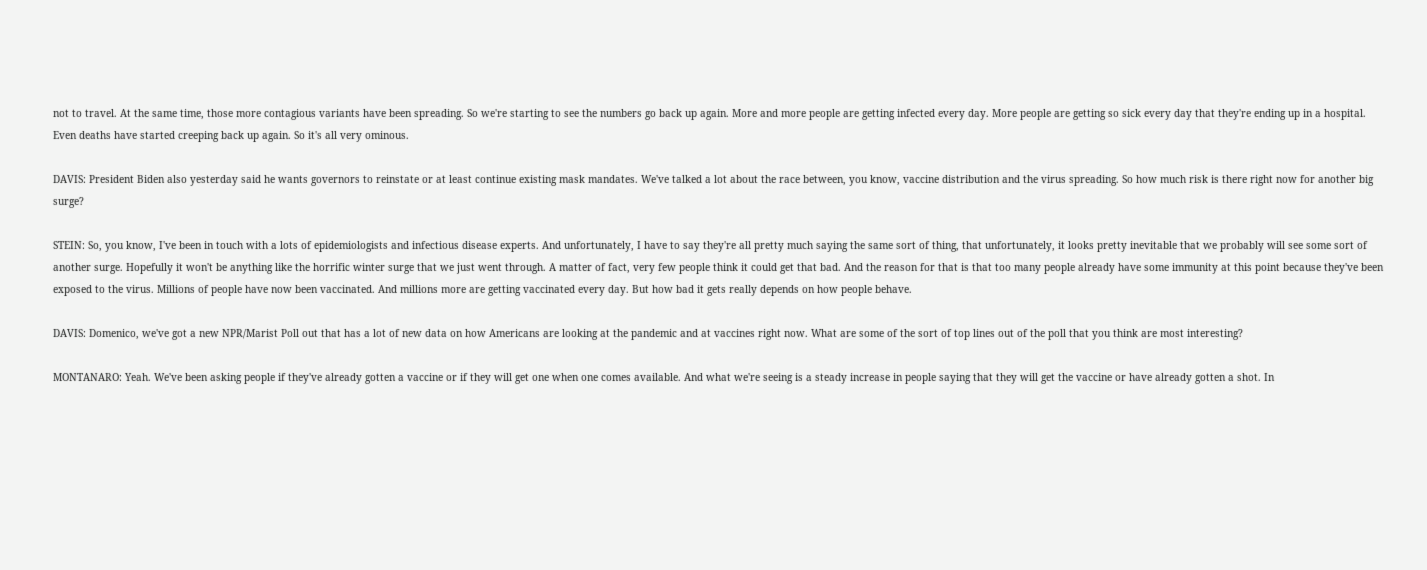not to travel. At the same time, those more contagious variants have been spreading. So we're starting to see the numbers go back up again. More and more people are getting infected every day. More people are getting so sick every day that they're ending up in a hospital. Even deaths have started creeping back up again. So it's all very ominous.

DAVIS: President Biden also yesterday said he wants governors to reinstate or at least continue existing mask mandates. We've talked a lot about the race between, you know, vaccine distribution and the virus spreading. So how much risk is there right now for another big surge?

STEIN: So, you know, I've been in touch with a lots of epidemiologists and infectious disease experts. And unfortunately, I have to say they're all pretty much saying the same sort of thing, that unfortunately, it looks pretty inevitable that we probably will see some sort of another surge. Hopefully it won't be anything like the horrific winter surge that we just went through. A matter of fact, very few people think it could get that bad. And the reason for that is that too many people already have some immunity at this point because they've been exposed to the virus. Millions of people have now been vaccinated. And millions more are getting vaccinated every day. But how bad it gets really depends on how people behave.

DAVIS: Domenico, we've got a new NPR/Marist Poll out that has a lot of new data on how Americans are looking at the pandemic and at vaccines right now. What are some of the sort of top lines out of the poll that you think are most interesting?

MONTANARO: Yeah. We've been asking people if they've already gotten a vaccine or if they will get one when one comes available. And what we're seeing is a steady increase in people saying that they will get the vaccine or have already gotten a shot. In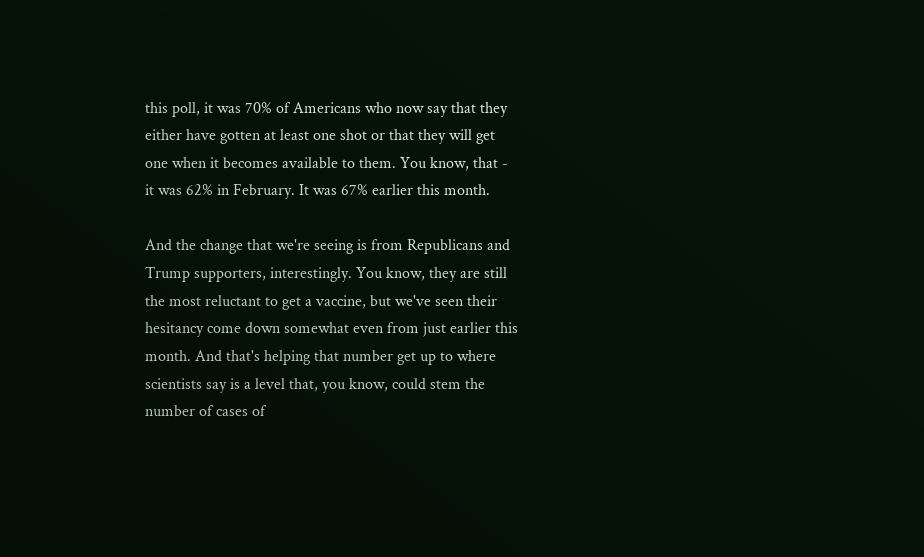this poll, it was 70% of Americans who now say that they either have gotten at least one shot or that they will get one when it becomes available to them. You know, that - it was 62% in February. It was 67% earlier this month.

And the change that we're seeing is from Republicans and Trump supporters, interestingly. You know, they are still the most reluctant to get a vaccine, but we've seen their hesitancy come down somewhat even from just earlier this month. And that's helping that number get up to where scientists say is a level that, you know, could stem the number of cases of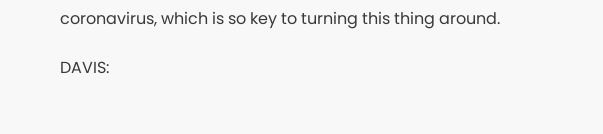coronavirus, which is so key to turning this thing around.

DAVIS: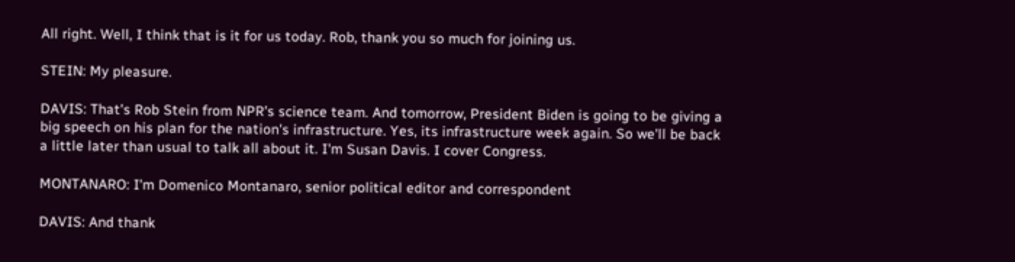All right. Well, I think that is it for us today. Rob, thank you so much for joining us.

STEIN: My pleasure.

DAVIS: That's Rob Stein from NPR's science team. And tomorrow, President Biden is going to be giving a big speech on his plan for the nation's infrastructure. Yes, its infrastructure week again. So we'll be back a little later than usual to talk all about it. I'm Susan Davis. I cover Congress.

MONTANARO: I'm Domenico Montanaro, senior political editor and correspondent

DAVIS: And thank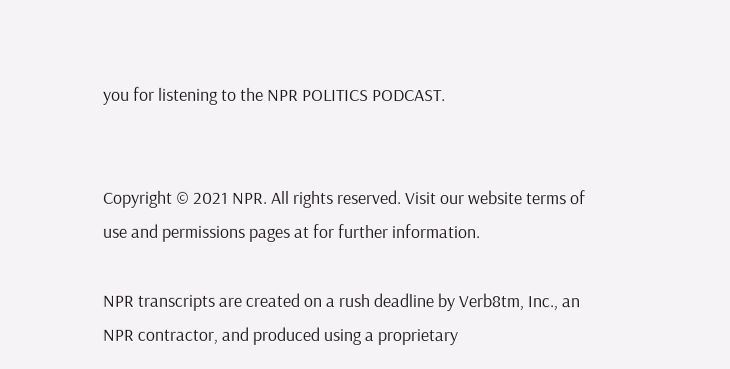you for listening to the NPR POLITICS PODCAST.


Copyright © 2021 NPR. All rights reserved. Visit our website terms of use and permissions pages at for further information.

NPR transcripts are created on a rush deadline by Verb8tm, Inc., an NPR contractor, and produced using a proprietary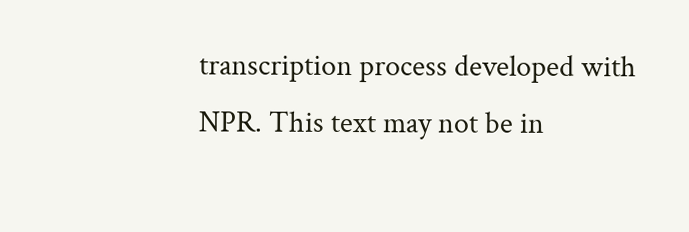transcription process developed with NPR. This text may not be in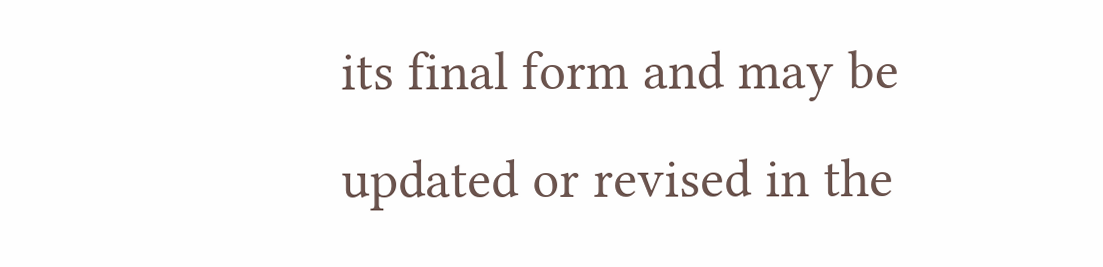its final form and may be updated or revised in the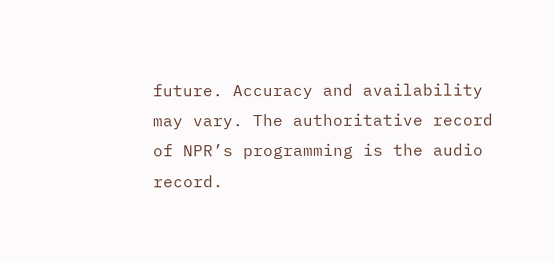future. Accuracy and availability may vary. The authoritative record of NPR’s programming is the audio record.